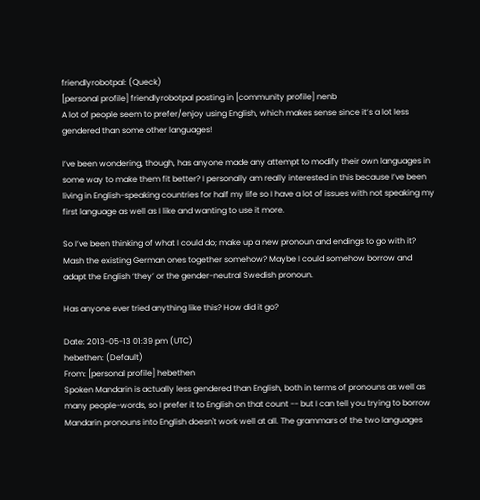friendlyrobotpal: (Queck)
[personal profile] friendlyrobotpal posting in [community profile] nenb
A lot of people seem to prefer/enjoy using English, which makes sense since it’s a lot less gendered than some other languages!

I’ve been wondering, though, has anyone made any attempt to modify their own languages in some way to make them fit better? I personally am really interested in this because I’ve been living in English-speaking countries for half my life so I have a lot of issues with not speaking my first language as well as I like and wanting to use it more.

So I’ve been thinking of what I could do; make up a new pronoun and endings to go with it? Mash the existing German ones together somehow? Maybe I could somehow borrow and adapt the English ‘they’ or the gender-neutral Swedish pronoun.

Has anyone ever tried anything like this? How did it go?

Date: 2013-05-13 01:39 pm (UTC)
hebethen: (Default)
From: [personal profile] hebethen
Spoken Mandarin is actually less gendered than English, both in terms of pronouns as well as many people-words, so I prefer it to English on that count -- but I can tell you trying to borrow Mandarin pronouns into English doesn't work well at all. The grammars of the two languages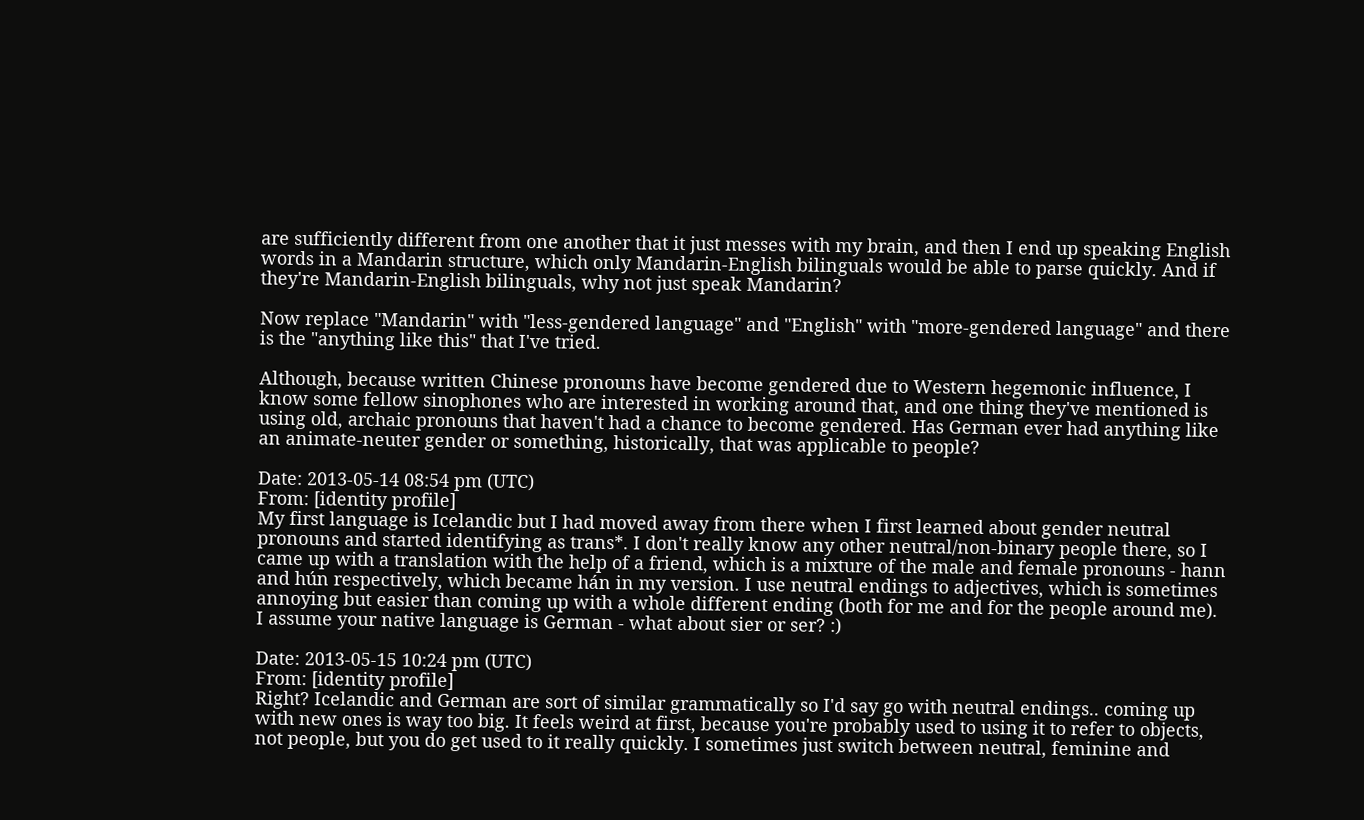are sufficiently different from one another that it just messes with my brain, and then I end up speaking English words in a Mandarin structure, which only Mandarin-English bilinguals would be able to parse quickly. And if they're Mandarin-English bilinguals, why not just speak Mandarin?

Now replace "Mandarin" with "less-gendered language" and "English" with "more-gendered language" and there is the "anything like this" that I've tried.

Although, because written Chinese pronouns have become gendered due to Western hegemonic influence, I know some fellow sinophones who are interested in working around that, and one thing they've mentioned is using old, archaic pronouns that haven't had a chance to become gendered. Has German ever had anything like an animate-neuter gender or something, historically, that was applicable to people?

Date: 2013-05-14 08:54 pm (UTC)
From: [identity profile]
My first language is Icelandic but I had moved away from there when I first learned about gender neutral pronouns and started identifying as trans*. I don't really know any other neutral/non-binary people there, so I came up with a translation with the help of a friend, which is a mixture of the male and female pronouns - hann and hún respectively, which became hán in my version. I use neutral endings to adjectives, which is sometimes annoying but easier than coming up with a whole different ending (both for me and for the people around me).
I assume your native language is German - what about sier or ser? :)

Date: 2013-05-15 10:24 pm (UTC)
From: [identity profile]
Right? Icelandic and German are sort of similar grammatically so I'd say go with neutral endings.. coming up with new ones is way too big. It feels weird at first, because you're probably used to using it to refer to objects, not people, but you do get used to it really quickly. I sometimes just switch between neutral, feminine and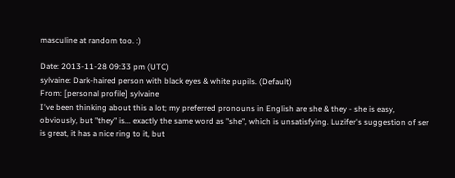masculine at random too. :)

Date: 2013-11-28 09:33 pm (UTC)
sylvaine: Dark-haired person with black eyes & white pupils. (Default)
From: [personal profile] sylvaine
I've been thinking about this a lot; my preferred pronouns in English are she & they - she is easy, obviously, but "they" is... exactly the same word as "she", which is unsatisfying. Luzifer's suggestion of ser is great, it has a nice ring to it, but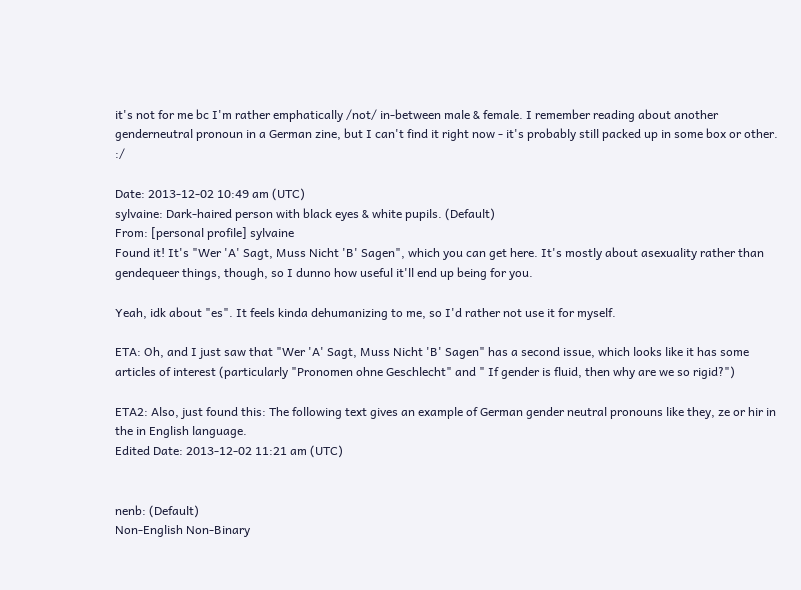it's not for me bc I'm rather emphatically /not/ in-between male & female. I remember reading about another genderneutral pronoun in a German zine, but I can't find it right now - it's probably still packed up in some box or other. :/

Date: 2013-12-02 10:49 am (UTC)
sylvaine: Dark-haired person with black eyes & white pupils. (Default)
From: [personal profile] sylvaine
Found it! It's "Wer 'A' Sagt, Muss Nicht 'B' Sagen", which you can get here. It's mostly about asexuality rather than gendequeer things, though, so I dunno how useful it'll end up being for you.

Yeah, idk about "es". It feels kinda dehumanizing to me, so I'd rather not use it for myself.

ETA: Oh, and I just saw that "Wer 'A' Sagt, Muss Nicht 'B' Sagen" has a second issue, which looks like it has some articles of interest (particularly "Pronomen ohne Geschlecht" and " If gender is fluid, then why are we so rigid?")

ETA2: Also, just found this: The following text gives an example of German gender neutral pronouns like they, ze or hir in the in English language.
Edited Date: 2013-12-02 11:21 am (UTC)


nenb: (Default)
Non-English Non-Binary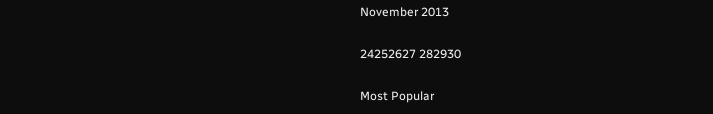November 2013

24252627 282930

Most Popular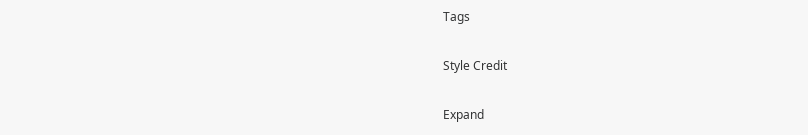Tags

Style Credit

Expand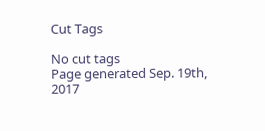Cut Tags

No cut tags
Page generated Sep. 19th, 2017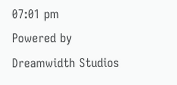07:01 pm
Powered by Dreamwidth Studios